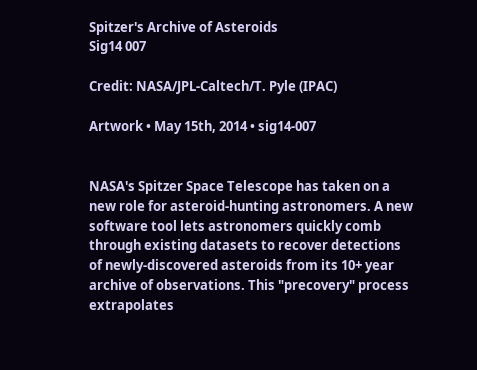Spitzer's Archive of Asteroids
Sig14 007

Credit: NASA/JPL-Caltech/T. Pyle (IPAC)

Artwork • May 15th, 2014 • sig14-007


NASA's Spitzer Space Telescope has taken on a new role for asteroid-hunting astronomers. A new software tool lets astronomers quickly comb through existing datasets to recover detections of newly-discovered asteroids from its 10+ year archive of observations. This "precovery" process extrapolates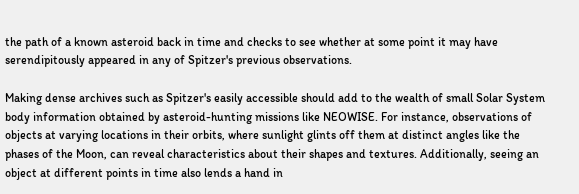the path of a known asteroid back in time and checks to see whether at some point it may have serendipitously appeared in any of Spitzer's previous observations.

Making dense archives such as Spitzer's easily accessible should add to the wealth of small Solar System body information obtained by asteroid-hunting missions like NEOWISE. For instance, observations of objects at varying locations in their orbits, where sunlight glints off them at distinct angles like the phases of the Moon, can reveal characteristics about their shapes and textures. Additionally, seeing an object at different points in time also lends a hand in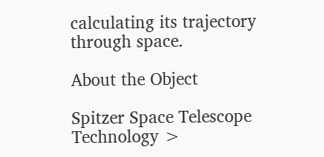calculating its trajectory through space.

About the Object

Spitzer Space Telescope
Technology >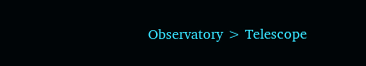Observatory > Telescope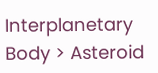Interplanetary Body > Asteroid